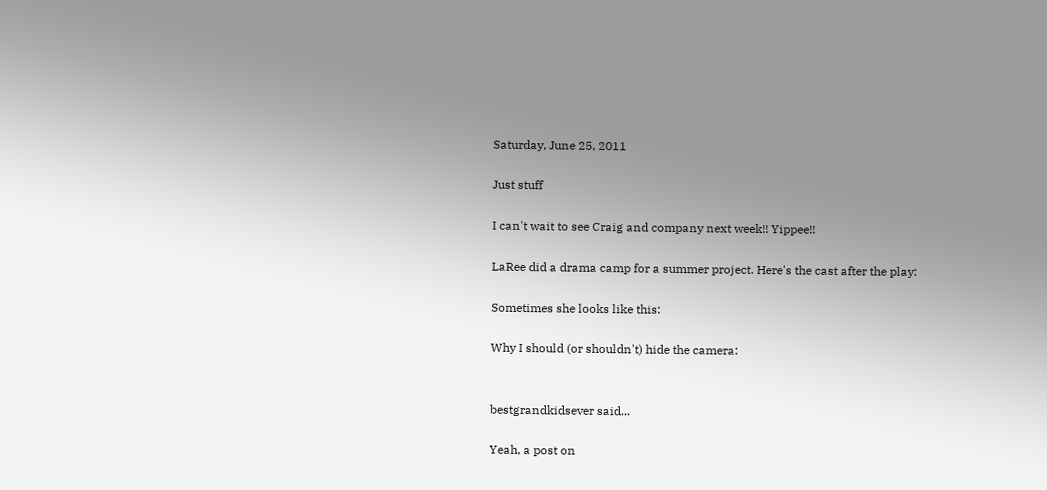Saturday, June 25, 2011

Just stuff

I can't wait to see Craig and company next week!! Yippee!!

LaRee did a drama camp for a summer project. Here's the cast after the play:

Sometimes she looks like this:

Why I should (or shouldn't) hide the camera:


bestgrandkidsever said...

Yeah, a post on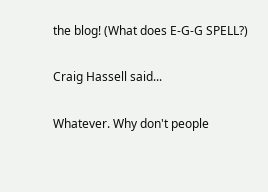the blog! (What does E-G-G SPELL?)

Craig Hassell said...

Whatever. Why don't people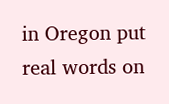in Oregon put real words on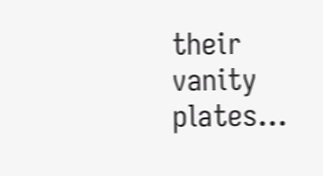their vanity plates...